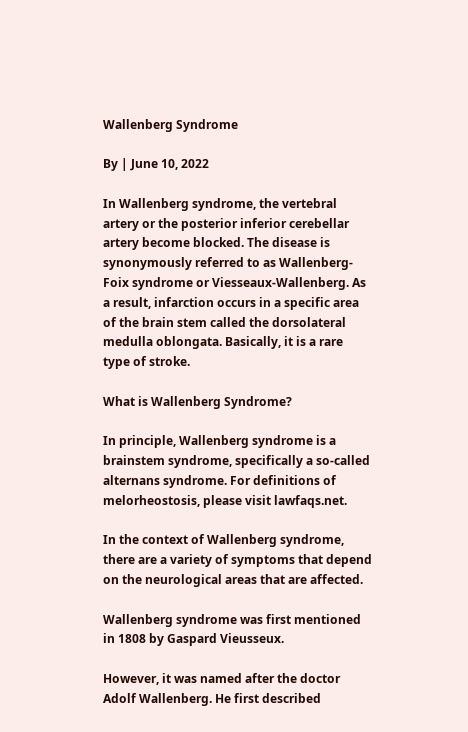Wallenberg Syndrome

By | June 10, 2022

In Wallenberg syndrome, the vertebral artery or the posterior inferior cerebellar artery become blocked. The disease is synonymously referred to as Wallenberg-Foix syndrome or Viesseaux-Wallenberg. As a result, infarction occurs in a specific area of the brain stem called the dorsolateral medulla oblongata. Basically, it is a rare type of stroke.

What is Wallenberg Syndrome?

In principle, Wallenberg syndrome is a brainstem syndrome, specifically a so-called alternans syndrome. For definitions of melorheostosis, please visit lawfaqs.net.

In the context of Wallenberg syndrome, there are a variety of symptoms that depend on the neurological areas that are affected.

Wallenberg syndrome was first mentioned in 1808 by Gaspard Vieusseux.

However, it was named after the doctor Adolf Wallenberg. He first described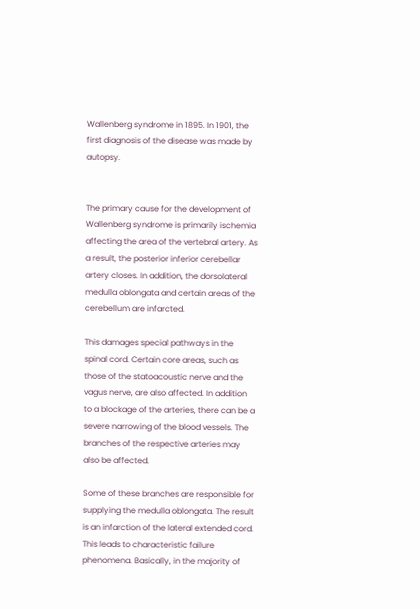Wallenberg syndrome in 1895. In 1901, the first diagnosis of the disease was made by autopsy.


The primary cause for the development of Wallenberg syndrome is primarily ischemia affecting the area of the vertebral artery. As a result, the posterior inferior cerebellar artery closes. In addition, the dorsolateral medulla oblongata and certain areas of the cerebellum are infarcted.

This damages special pathways in the spinal cord. Certain core areas, such as those of the statoacoustic nerve and the vagus nerve, are also affected. In addition to a blockage of the arteries, there can be a severe narrowing of the blood vessels. The branches of the respective arteries may also be affected.

Some of these branches are responsible for supplying the medulla oblongata. The result is an infarction of the lateral extended cord. This leads to characteristic failure phenomena. Basically, in the majority of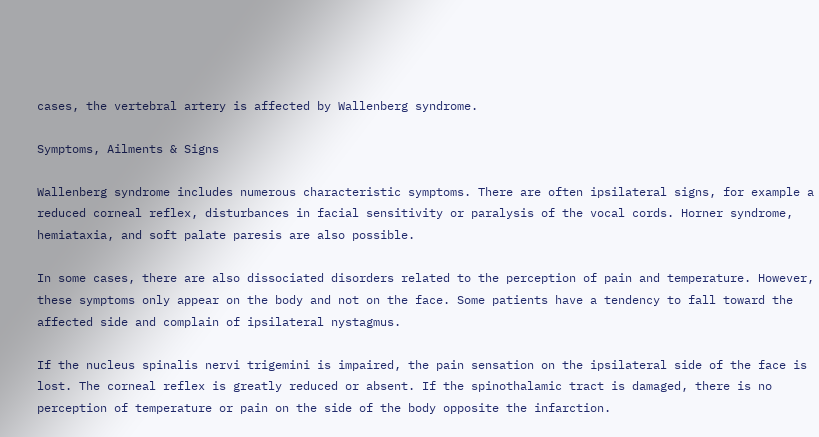cases, the vertebral artery is affected by Wallenberg syndrome.

Symptoms, Ailments & Signs

Wallenberg syndrome includes numerous characteristic symptoms. There are often ipsilateral signs, for example a reduced corneal reflex, disturbances in facial sensitivity or paralysis of the vocal cords. Horner syndrome, hemiataxia, and soft palate paresis are also possible.

In some cases, there are also dissociated disorders related to the perception of pain and temperature. However, these symptoms only appear on the body and not on the face. Some patients have a tendency to fall toward the affected side and complain of ipsilateral nystagmus.

If the nucleus spinalis nervi trigemini is impaired, the pain sensation on the ipsilateral side of the face is lost. The corneal reflex is greatly reduced or absent. If the spinothalamic tract is damaged, there is no perception of temperature or pain on the side of the body opposite the infarction.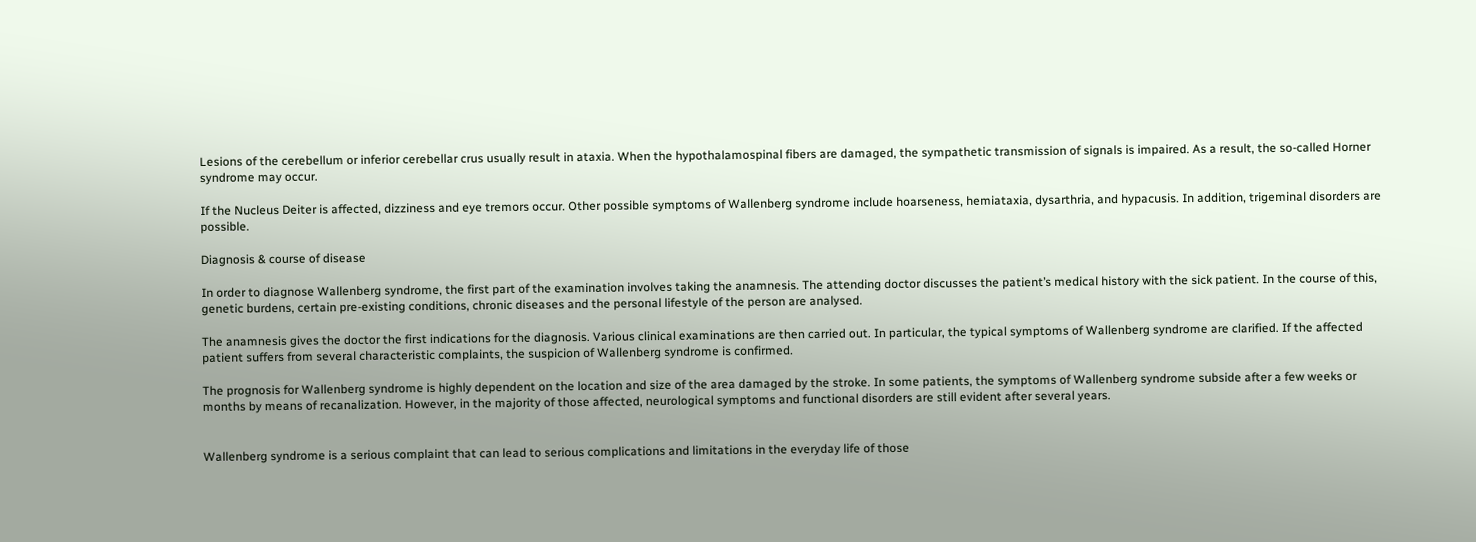Lesions of the cerebellum or inferior cerebellar crus usually result in ataxia. When the hypothalamospinal fibers are damaged, the sympathetic transmission of signals is impaired. As a result, the so-called Horner syndrome may occur.

If the Nucleus Deiter is affected, dizziness and eye tremors occur. Other possible symptoms of Wallenberg syndrome include hoarseness, hemiataxia, dysarthria, and hypacusis. In addition, trigeminal disorders are possible.

Diagnosis & course of disease

In order to diagnose Wallenberg syndrome, the first part of the examination involves taking the anamnesis. The attending doctor discusses the patient’s medical history with the sick patient. In the course of this, genetic burdens, certain pre-existing conditions, chronic diseases and the personal lifestyle of the person are analysed.

The anamnesis gives the doctor the first indications for the diagnosis. Various clinical examinations are then carried out. In particular, the typical symptoms of Wallenberg syndrome are clarified. If the affected patient suffers from several characteristic complaints, the suspicion of Wallenberg syndrome is confirmed.

The prognosis for Wallenberg syndrome is highly dependent on the location and size of the area damaged by the stroke. In some patients, the symptoms of Wallenberg syndrome subside after a few weeks or months by means of recanalization. However, in the majority of those affected, neurological symptoms and functional disorders are still evident after several years.


Wallenberg syndrome is a serious complaint that can lead to serious complications and limitations in the everyday life of those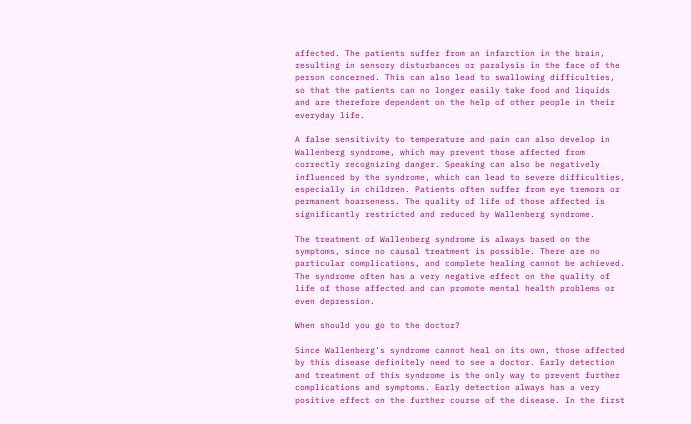affected. The patients suffer from an infarction in the brain, resulting in sensory disturbances or paralysis in the face of the person concerned. This can also lead to swallowing difficulties, so that the patients can no longer easily take food and liquids and are therefore dependent on the help of other people in their everyday life.

A false sensitivity to temperature and pain can also develop in Wallenberg syndrome, which may prevent those affected from correctly recognizing danger. Speaking can also be negatively influenced by the syndrome, which can lead to severe difficulties, especially in children. Patients often suffer from eye tremors or permanent hoarseness. The quality of life of those affected is significantly restricted and reduced by Wallenberg syndrome.

The treatment of Wallenberg syndrome is always based on the symptoms, since no causal treatment is possible. There are no particular complications, and complete healing cannot be achieved. The syndrome often has a very negative effect on the quality of life of those affected and can promote mental health problems or even depression.

When should you go to the doctor?

Since Wallenberg’s syndrome cannot heal on its own, those affected by this disease definitely need to see a doctor. Early detection and treatment of this syndrome is the only way to prevent further complications and symptoms. Early detection always has a very positive effect on the further course of the disease. In the first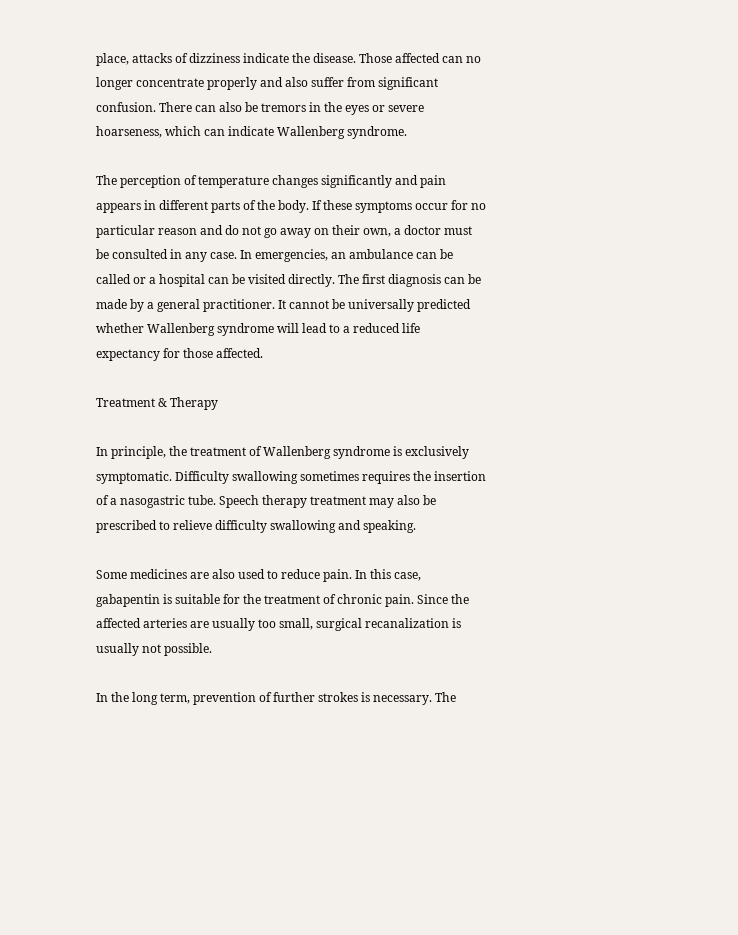place, attacks of dizziness indicate the disease. Those affected can no longer concentrate properly and also suffer from significant confusion. There can also be tremors in the eyes or severe hoarseness, which can indicate Wallenberg syndrome.

The perception of temperature changes significantly and pain appears in different parts of the body. If these symptoms occur for no particular reason and do not go away on their own, a doctor must be consulted in any case. In emergencies, an ambulance can be called or a hospital can be visited directly. The first diagnosis can be made by a general practitioner. It cannot be universally predicted whether Wallenberg syndrome will lead to a reduced life expectancy for those affected.

Treatment & Therapy

In principle, the treatment of Wallenberg syndrome is exclusively symptomatic. Difficulty swallowing sometimes requires the insertion of a nasogastric tube. Speech therapy treatment may also be prescribed to relieve difficulty swallowing and speaking.

Some medicines are also used to reduce pain. In this case, gabapentin is suitable for the treatment of chronic pain. Since the affected arteries are usually too small, surgical recanalization is usually not possible.

In the long term, prevention of further strokes is necessary. The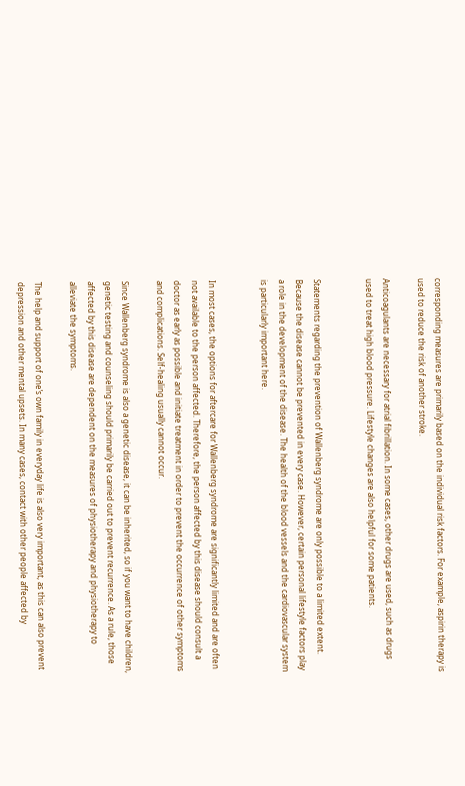corresponding measures are primarily based on the individual risk factors. For example, aspirin therapy is used to reduce the risk of another stroke.

Anticoagulants are necessary for atrial fibrillation. In some cases, other drugs are used, such as drugs used to treat high blood pressure. Lifestyle changes are also helpful for some patients.


Statements regarding the prevention of Wallenberg syndrome are only possible to a limited extent. Because the disease cannot be prevented in every case. However, certain personal lifestyle factors play a role in the development of the disease. The health of the blood vessels and the cardiovascular system is particularly important here.


In most cases, the options for aftercare for Wallenberg syndrome are significantly limited and are often not available to the person affected. Therefore, the person affected by this disease should consult a doctor as early as possible and initiate treatment in order to prevent the occurrence of other symptoms and complications. Self-healing usually cannot occur.

Since Wallenberg syndrome is also a genetic disease, it can be inherited, so if you want to have children, genetic testing and counseling should primarily be carried out to prevent recurrence. As a rule, those affected by this disease are dependent on the measures of physiotherapy and physiotherapy to alleviate the symptoms.

The help and support of one’s own family in everyday life is also very important, as this can also prevent depression and other mental upsets. In many cases, contact with other people affected by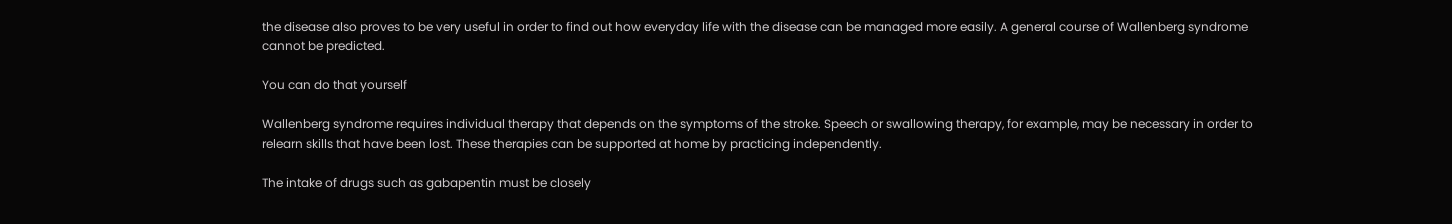the disease also proves to be very useful in order to find out how everyday life with the disease can be managed more easily. A general course of Wallenberg syndrome cannot be predicted.

You can do that yourself

Wallenberg syndrome requires individual therapy that depends on the symptoms of the stroke. Speech or swallowing therapy, for example, may be necessary in order to relearn skills that have been lost. These therapies can be supported at home by practicing independently.

The intake of drugs such as gabapentin must be closely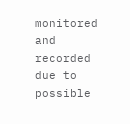monitored and recorded due to possible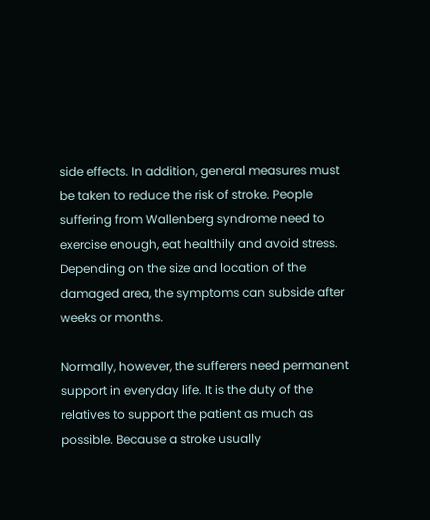side effects. In addition, general measures must be taken to reduce the risk of stroke. People suffering from Wallenberg syndrome need to exercise enough, eat healthily and avoid stress. Depending on the size and location of the damaged area, the symptoms can subside after weeks or months.

Normally, however, the sufferers need permanent support in everyday life. It is the duty of the relatives to support the patient as much as possible. Because a stroke usually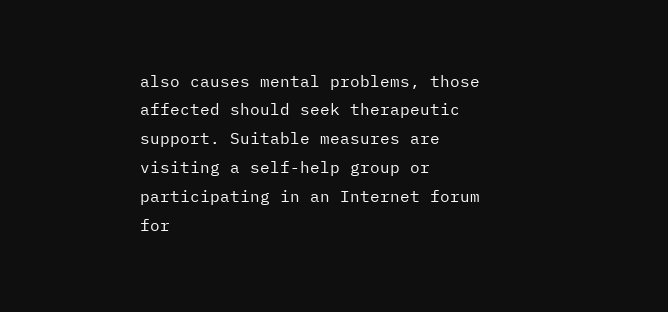also causes mental problems, those affected should seek therapeutic support. Suitable measures are visiting a self-help group or participating in an Internet forum for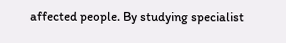affected people. By studying specialist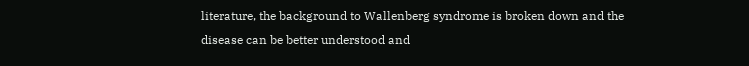literature, the background to Wallenberg syndrome is broken down and the disease can be better understood and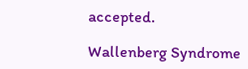accepted.

Wallenberg Syndrome